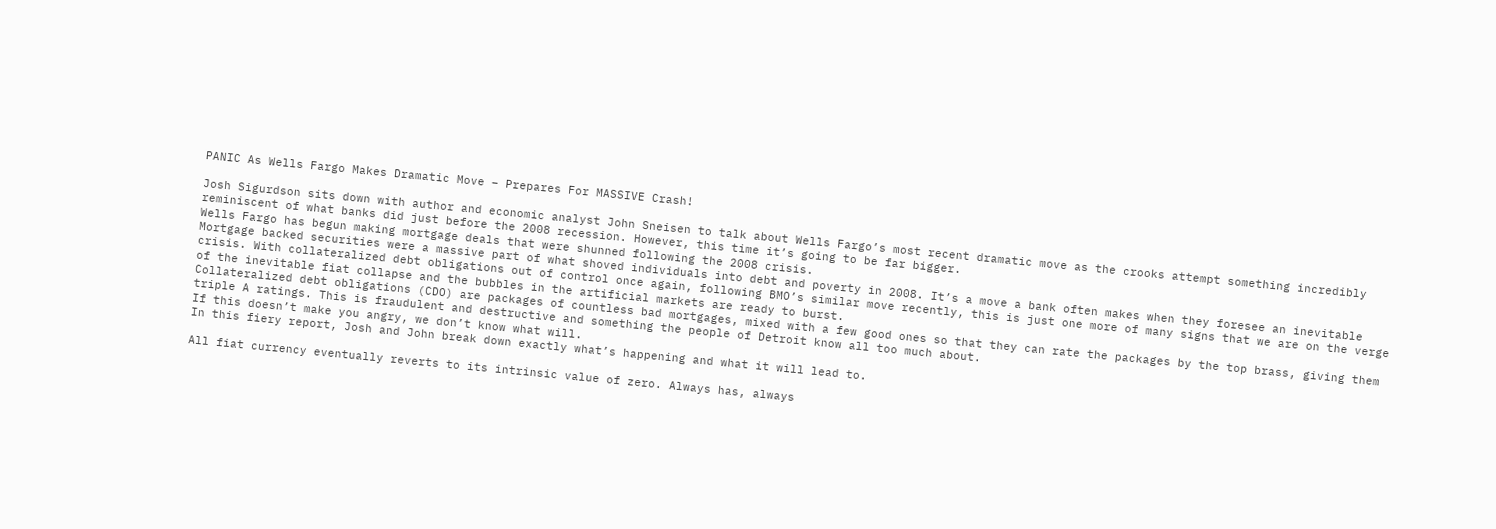PANIC As Wells Fargo Makes Dramatic Move – Prepares For MASSIVE Crash!

Josh Sigurdson sits down with author and economic analyst John Sneisen to talk about Wells Fargo’s most recent dramatic move as the crooks attempt something incredibly reminiscent of what banks did just before the 2008 recession. However, this time it’s going to be far bigger.
Wells Fargo has begun making mortgage deals that were shunned following the 2008 crisis.
Mortgage backed securities were a massive part of what shoved individuals into debt and poverty in 2008. It’s a move a bank often makes when they foresee an inevitable crisis. With collateralized debt obligations out of control once again, following BMO’s similar move recently, this is just one more of many signs that we are on the verge of the inevitable fiat collapse and the bubbles in the artificial markets are ready to burst.
Collateralized debt obligations (CDO) are packages of countless bad mortgages, mixed with a few good ones so that they can rate the packages by the top brass, giving them triple A ratings. This is fraudulent and destructive and something the people of Detroit know all too much about.
If this doesn’t make you angry, we don’t know what will.
In this fiery report, Josh and John break down exactly what’s happening and what it will lead to.

All fiat currency eventually reverts to its intrinsic value of zero. Always has, always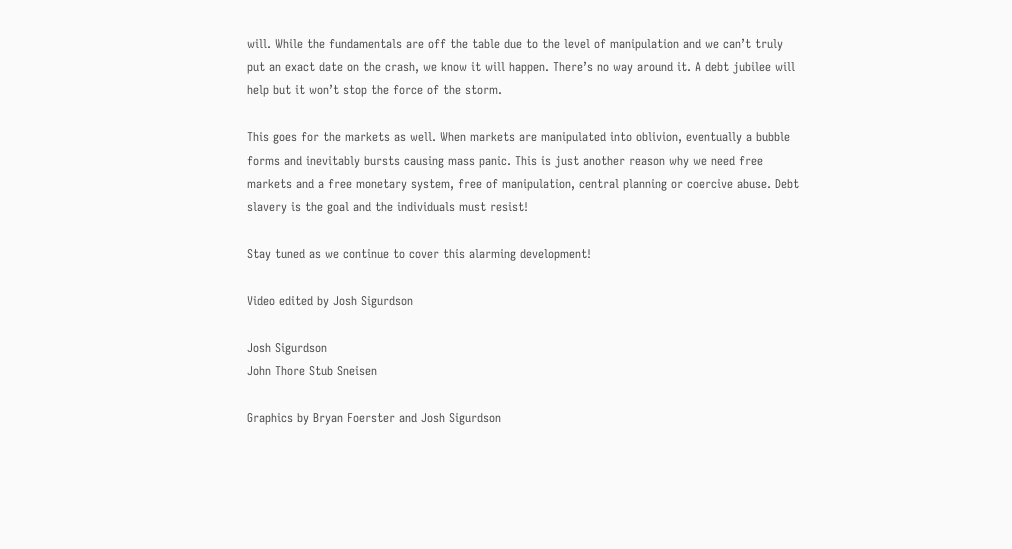will. While the fundamentals are off the table due to the level of manipulation and we can’t truly put an exact date on the crash, we know it will happen. There’s no way around it. A debt jubilee will help but it won’t stop the force of the storm.

This goes for the markets as well. When markets are manipulated into oblivion, eventually a bubble forms and inevitably bursts causing mass panic. This is just another reason why we need free markets and a free monetary system, free of manipulation, central planning or coercive abuse. Debt slavery is the goal and the individuals must resist!

Stay tuned as we continue to cover this alarming development!

Video edited by Josh Sigurdson

Josh Sigurdson
John Thore Stub Sneisen

Graphics by Bryan Foerster and Josh Sigurdson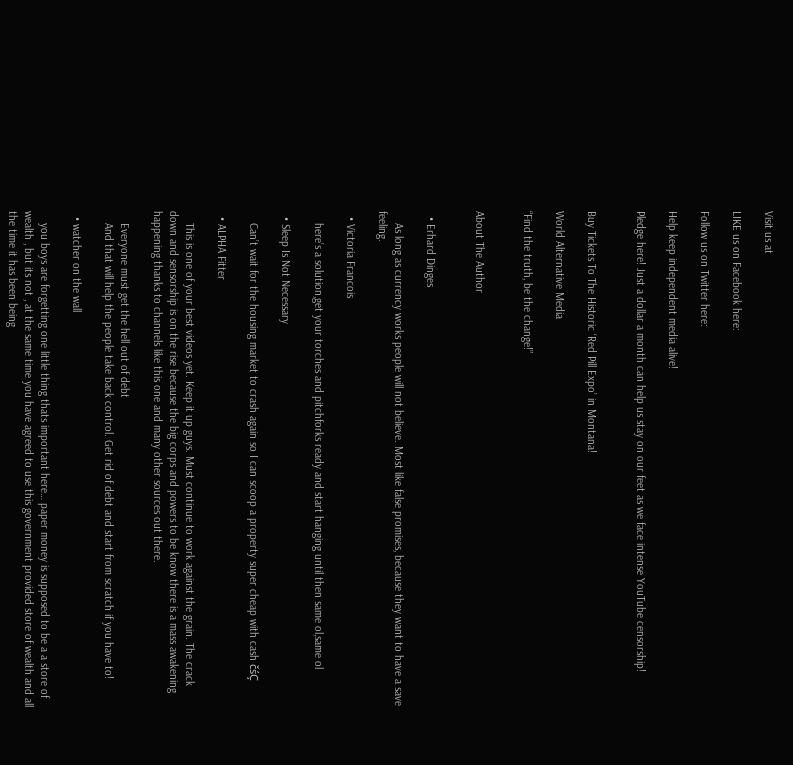Visit us at

LIKE us on Facebook here:

Follow us on Twitter here:

Help keep independent media alive!

Pledge here! Just a dollar a month can help us stay on our feet as we face intense YouTube censorship!


Buy Tickets To The Historic ‘Red Pill Expo’ in Montana!

World Alternative Media

“Find the truth, be the change!”


About The Author


  • Erhard Dinges

    As long as currency works people will not believe. Most like false promises, because they want to have a save feeling.

  • Victoria Francois

    here’s a solution,get your torches and pitchforks ready and start hanging until then same ol,same ol

  • Sleep Is Not Necessary

    Can’t wait for the housing market to crash again so I can scoop a property super cheap with cash čśÇ

  • ALPHA Fitter

    This is one of your best videos yet. Keep it up guys. Must continue to work against the grain. The crack down and sensorship is on the rise because the big corps and powers to be know there is a mass awakening happening thanks to channels like this one and many other sources out there.

    Everyone must get the hell out of debt
    And that will help the people take back control. Get rid of debt and start from scratch if you have to!

  • watcher on the wall

    you boys are forgetting one little thing thats important here… paper money is supposed to be a a store of wealth , but its not , at the same time you have agreed to use this government provided store of wealth and all the time it has been being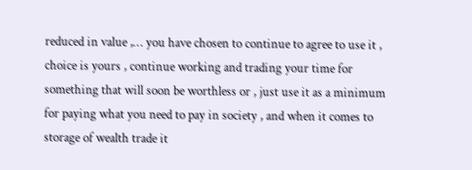reduced in value ,… you have chosen to continue to agree to use it , choice is yours , continue working and trading your time for something that will soon be worthless or , just use it as a minimum for paying what you need to pay in society , and when it comes to storage of wealth trade it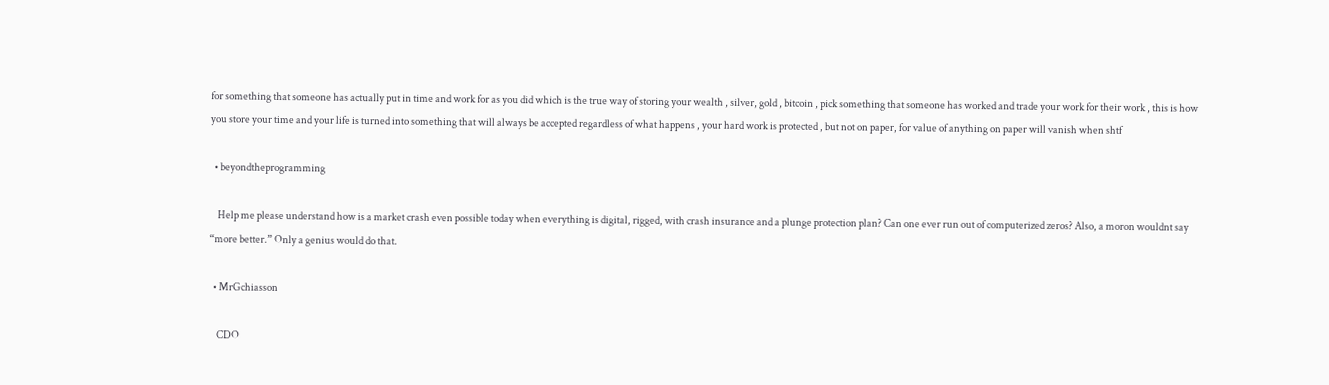for something that someone has actually put in time and work for as you did which is the true way of storing your wealth , silver, gold , bitcoin , pick something that someone has worked and trade your work for their work , this is how you store your time and your life is turned into something that will always be accepted regardless of what happens , your hard work is protected , but not on paper, for value of anything on paper will vanish when shtf

  • beyondtheprogramming

    Help me please understand how is a market crash even possible today when everything is digital, rigged, with crash insurance and a plunge protection plan? Can one ever run out of computerized zeros? Also, a moron wouldnt say “more better.” Only a genius would do that.

  • MrGchiasson

    CDO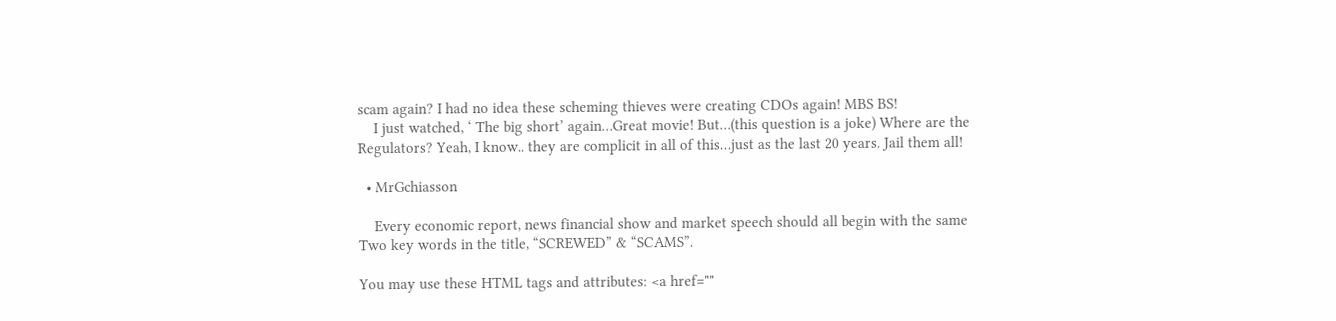scam again? I had no idea these scheming thieves were creating CDOs again! MBS BS!
    I just watched, ‘ The big short’ again…Great movie! But…(this question is a joke) Where are the Regulators? Yeah, I know.. they are complicit in all of this…just as the last 20 years. Jail them all!

  • MrGchiasson

    Every economic report, news financial show and market speech should all begin with the same Two key words in the title, “SCREWED” & “SCAMS”.

You may use these HTML tags and attributes: <a href=""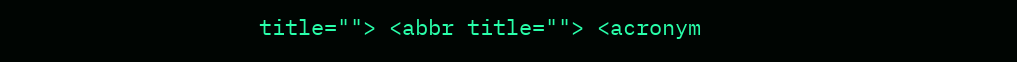title=""> <abbr title=""> <acronym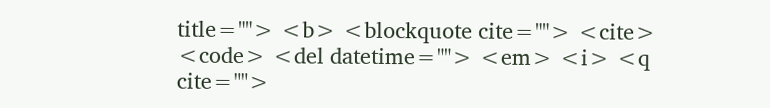title=""> <b> <blockquote cite=""> <cite> <code> <del datetime=""> <em> <i> <q cite="">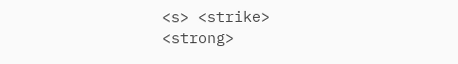<s> <strike> <strong>